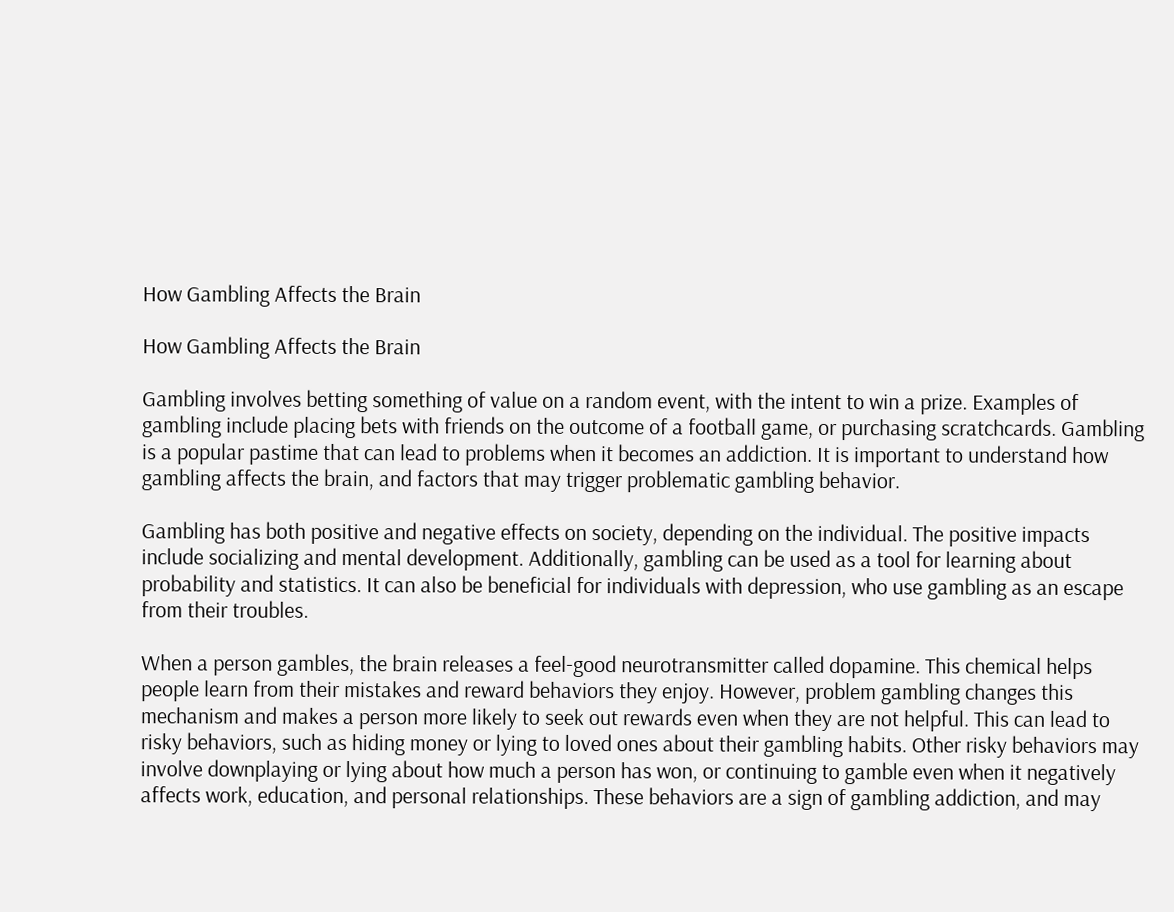How Gambling Affects the Brain

How Gambling Affects the Brain

Gambling involves betting something of value on a random event, with the intent to win a prize. Examples of gambling include placing bets with friends on the outcome of a football game, or purchasing scratchcards. Gambling is a popular pastime that can lead to problems when it becomes an addiction. It is important to understand how gambling affects the brain, and factors that may trigger problematic gambling behavior.

Gambling has both positive and negative effects on society, depending on the individual. The positive impacts include socializing and mental development. Additionally, gambling can be used as a tool for learning about probability and statistics. It can also be beneficial for individuals with depression, who use gambling as an escape from their troubles.

When a person gambles, the brain releases a feel-good neurotransmitter called dopamine. This chemical helps people learn from their mistakes and reward behaviors they enjoy. However, problem gambling changes this mechanism and makes a person more likely to seek out rewards even when they are not helpful. This can lead to risky behaviors, such as hiding money or lying to loved ones about their gambling habits. Other risky behaviors may involve downplaying or lying about how much a person has won, or continuing to gamble even when it negatively affects work, education, and personal relationships. These behaviors are a sign of gambling addiction, and may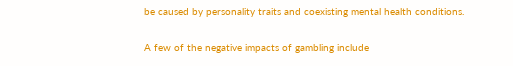be caused by personality traits and coexisting mental health conditions.

A few of the negative impacts of gambling include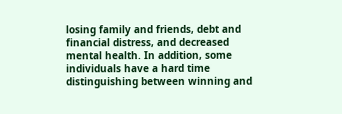losing family and friends, debt and financial distress, and decreased mental health. In addition, some individuals have a hard time distinguishing between winning and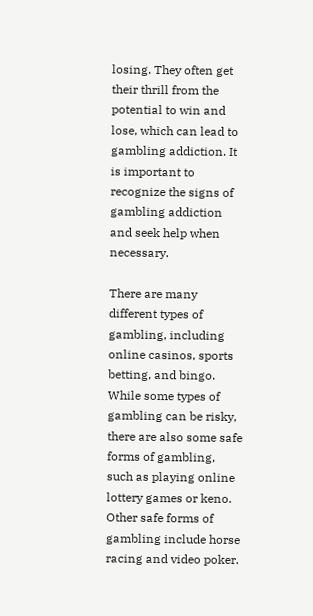losing. They often get their thrill from the potential to win and lose, which can lead to gambling addiction. It is important to recognize the signs of gambling addiction and seek help when necessary.

There are many different types of gambling, including online casinos, sports betting, and bingo. While some types of gambling can be risky, there are also some safe forms of gambling, such as playing online lottery games or keno. Other safe forms of gambling include horse racing and video poker.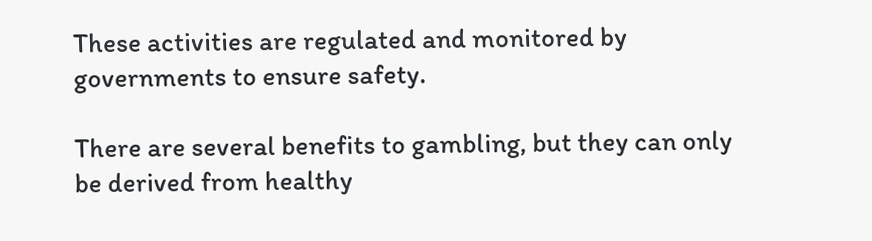These activities are regulated and monitored by governments to ensure safety.

There are several benefits to gambling, but they can only be derived from healthy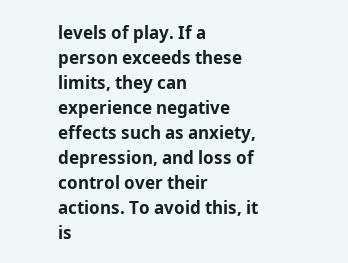levels of play. If a person exceeds these limits, they can experience negative effects such as anxiety, depression, and loss of control over their actions. To avoid this, it is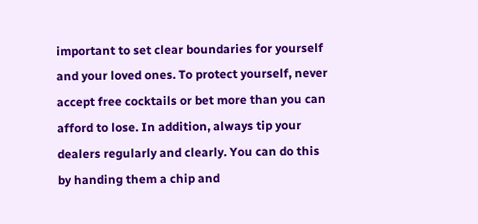important to set clear boundaries for yourself and your loved ones. To protect yourself, never accept free cocktails or bet more than you can afford to lose. In addition, always tip your dealers regularly and clearly. You can do this by handing them a chip and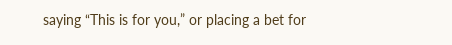saying “This is for you,” or placing a bet for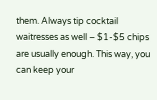them. Always tip cocktail waitresses as well – $1-$5 chips are usually enough. This way, you can keep your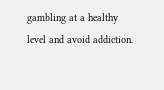gambling at a healthy level and avoid addiction.